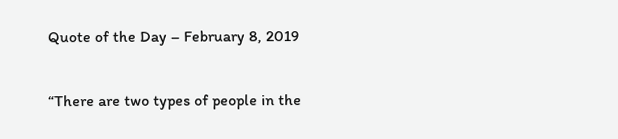Quote of the Day – February 8, 2019

“There are two types of people in the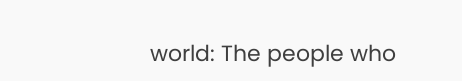world: The people who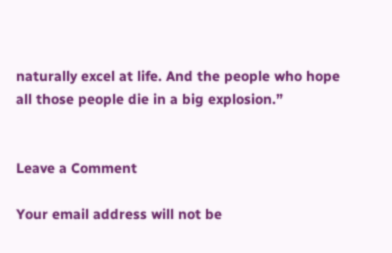naturally excel at life. And the people who hope all those people die in a big explosion.”


Leave a Comment

Your email address will not be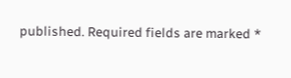published. Required fields are marked *